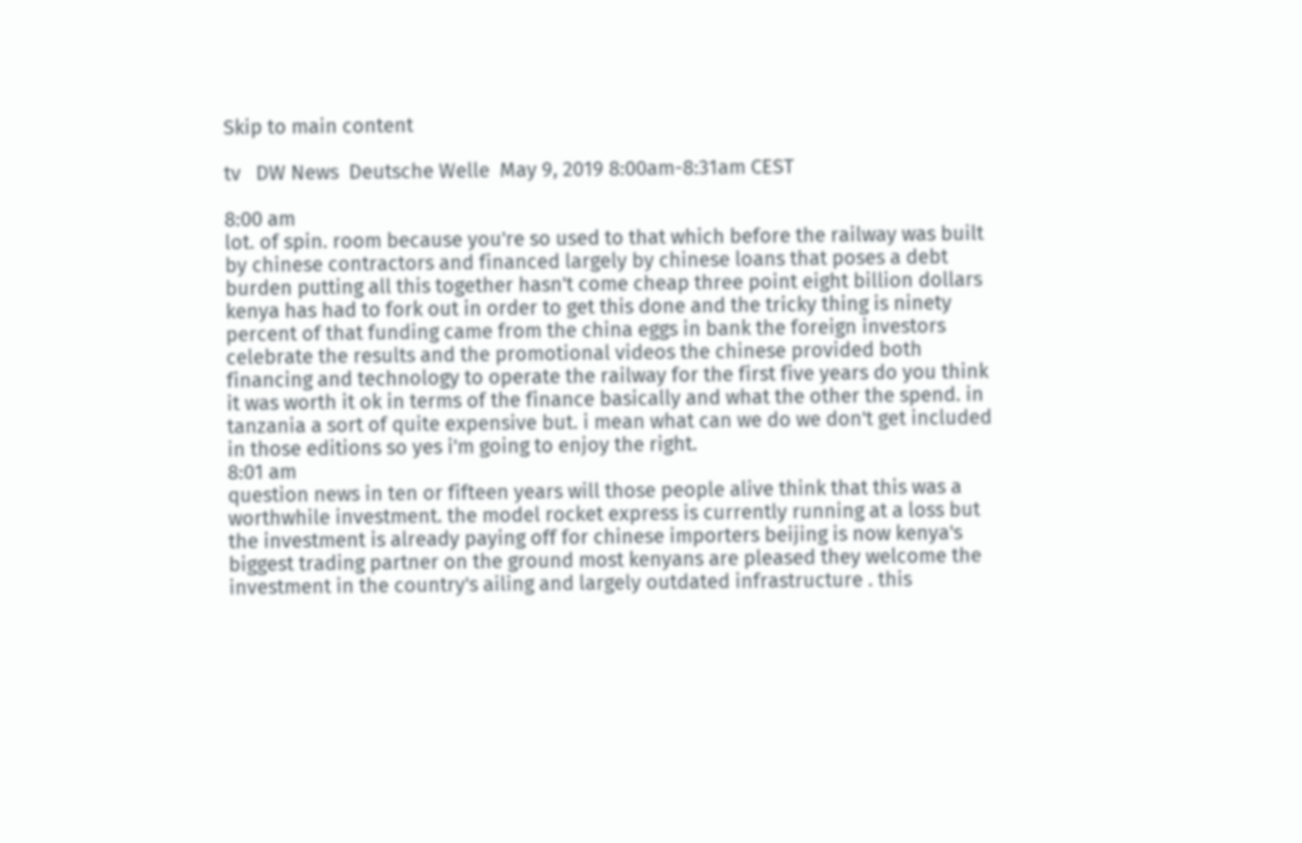Skip to main content

tv   DW News  Deutsche Welle  May 9, 2019 8:00am-8:31am CEST

8:00 am
lot. of spin. room because you're so used to that which before the railway was built by chinese contractors and financed largely by chinese loans that poses a debt burden putting all this together hasn't come cheap three point eight billion dollars kenya has had to fork out in order to get this done and the tricky thing is ninety percent of that funding came from the china eggs in bank the foreign investors celebrate the results and the promotional videos the chinese provided both financing and technology to operate the railway for the first five years do you think it was worth it ok in terms of the finance basically and what the other the spend. in tanzania a sort of quite expensive but. i mean what can we do we don't get included in those editions so yes i'm going to enjoy the right.
8:01 am
question news in ten or fifteen years will those people alive think that this was a worthwhile investment. the model rocket express is currently running at a loss but the investment is already paying off for chinese importers beijing is now kenya's biggest trading partner on the ground most kenyans are pleased they welcome the investment in the country's ailing and largely outdated infrastructure . this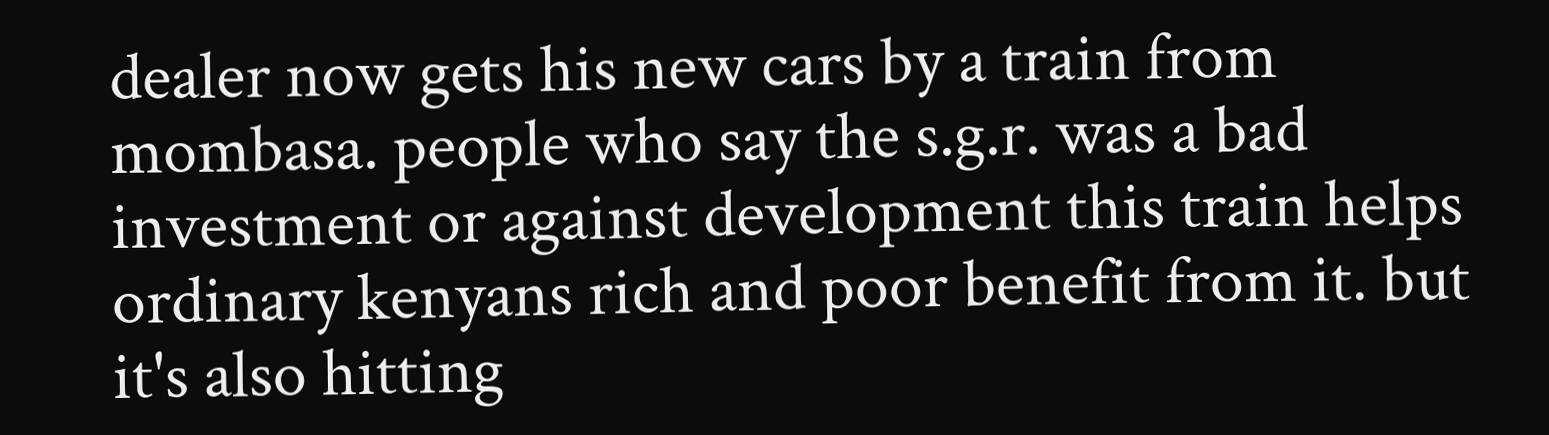dealer now gets his new cars by a train from mombasa. people who say the s.g.r. was a bad investment or against development this train helps ordinary kenyans rich and poor benefit from it. but it's also hitting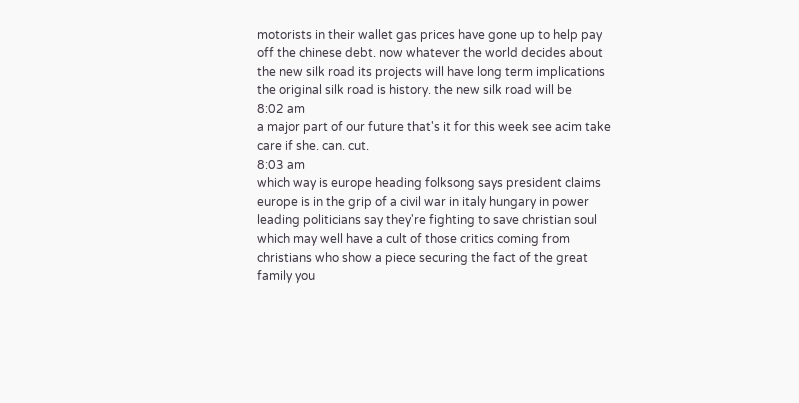motorists in their wallet gas prices have gone up to help pay off the chinese debt. now whatever the world decides about the new silk road its projects will have long term implications the original silk road is history. the new silk road will be
8:02 am
a major part of our future that's it for this week see acim take care if she. can. cut.
8:03 am
which way is europe heading folksong says president claims europe is in the grip of a civil war in italy hungary in power leading politicians say they're fighting to save christian soul which may well have a cult of those critics coming from christians who show a piece securing the fact of the great family you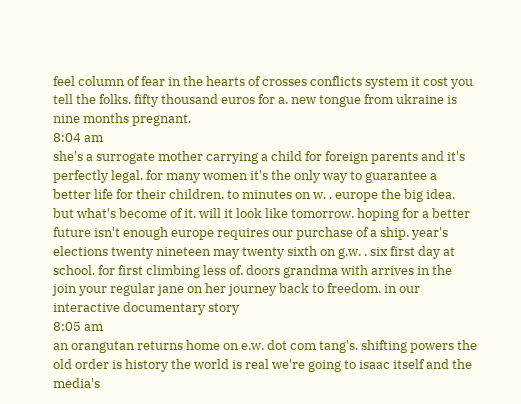feel column of fear in the hearts of crosses conflicts system it cost you tell the folks. fifty thousand euros for a. new tongue from ukraine is nine months pregnant.
8:04 am
she's a surrogate mother carrying a child for foreign parents and it's perfectly legal. for many women it's the only way to guarantee a better life for their children. to minutes on w. . europe the big idea. but what's become of it. will it look like tomorrow. hoping for a better future isn't enough europe requires our purchase of a ship. year's elections twenty nineteen may twenty sixth on g.w. . six first day at school. for first climbing less of. doors grandma with arrives in the join your regular jane on her journey back to freedom. in our interactive documentary story
8:05 am
an orangutan returns home on e.w. dot com tang's. shifting powers the old order is history the world is real we're going to isaac itself and the media's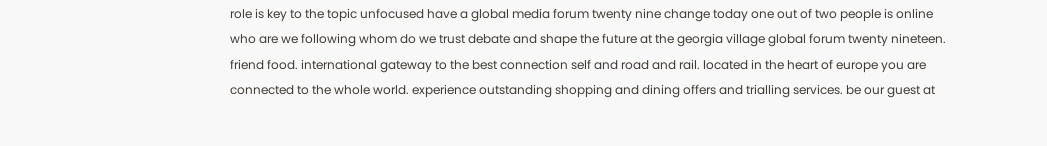role is key to the topic unfocused have a global media forum twenty nine change today one out of two people is online who are we following whom do we trust debate and shape the future at the georgia village global forum twenty nineteen. friend food. international gateway to the best connection self and road and rail. located in the heart of europe you are connected to the whole world. experience outstanding shopping and dining offers and trialling services. be our guest at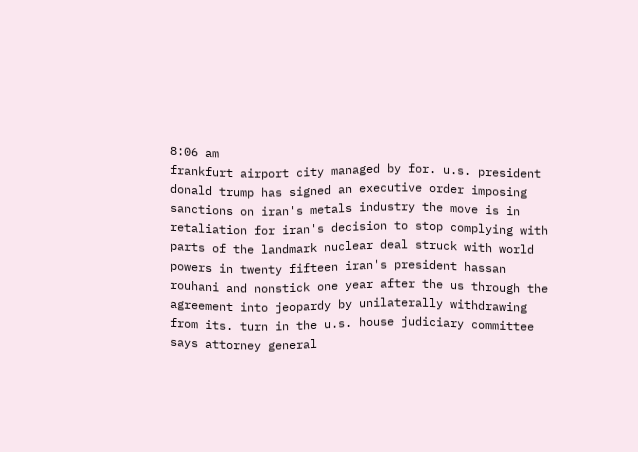8:06 am
frankfurt airport city managed by for. u.s. president donald trump has signed an executive order imposing sanctions on iran's metals industry the move is in retaliation for iran's decision to stop complying with parts of the landmark nuclear deal struck with world powers in twenty fifteen iran's president hassan rouhani and nonstick one year after the us through the agreement into jeopardy by unilaterally withdrawing from its. turn in the u.s. house judiciary committee says attorney general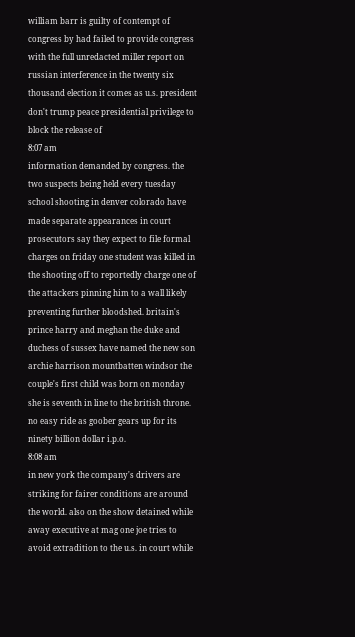william barr is guilty of contempt of congress by had failed to provide congress with the full unredacted miller report on russian interference in the twenty six thousand election it comes as u.s. president don't trump peace presidential privilege to block the release of
8:07 am
information demanded by congress. the two suspects being held every tuesday school shooting in denver colorado have made separate appearances in court prosecutors say they expect to file formal charges on friday one student was killed in the shooting off to reportedly charge one of the attackers pinning him to a wall likely preventing further bloodshed. britain's prince harry and meghan the duke and duchess of sussex have named the new son archie harrison mountbatten windsor the couple's first child was born on monday she is seventh in line to the british throne. no easy ride as goober gears up for its ninety billion dollar i.p.o.
8:08 am
in new york the company's drivers are striking for fairer conditions are around the world. also on the show detained while away executive at mag one joe tries to avoid extradition to the u.s. in court while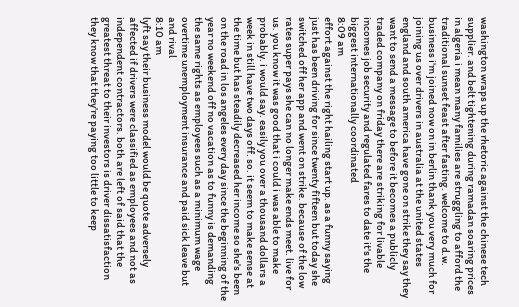washington wraps up the rhetoric against the chinese tech supplier. and belt tightening during ramadan soaring prices in algeria i mean many families are struggling to afford the traditional sunset feast after fasting. welcome to d.w. business i'm joined now on in berlin thank you very much for joining us over drivers in australia at the united states england and south america have gone on strike they say they want to send a message to before it becomes a publicly traded company on friday there are striking for livable incomes job security and regulated fares to date it's the biggest internationally coordinated
8:09 am
effort against the right hailing start up. as a funny saying just has been driving for since twenty fifteen but today she switched off her app and went on strike. because of the low rates super pays she can no longer make ends meet. live for us. you know it was good that i could i was able to make probably. i would say. easily you over a thousand dollars a week in still have two days off. so. it seem to make sense at the time but has steadily decreased her income so she's been on the road in los angeles every day since the beginning of the year no weekend off no vacation as to funny is demanding the same rights as employees such as a minimum wage overtime unemployment insurance and paid sick leave but and rival
8:10 am
lyft say their business model would be quote adversely affected if drivers were classified as employees and not as independent contractors. both are left of said that the greatest threat to their investors is driver dissatisfaction they know that they're paying too little to keep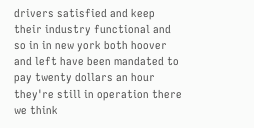drivers satisfied and keep their industry functional and so in in new york both hoover and left have been mandated to pay twenty dollars an hour they're still in operation there we think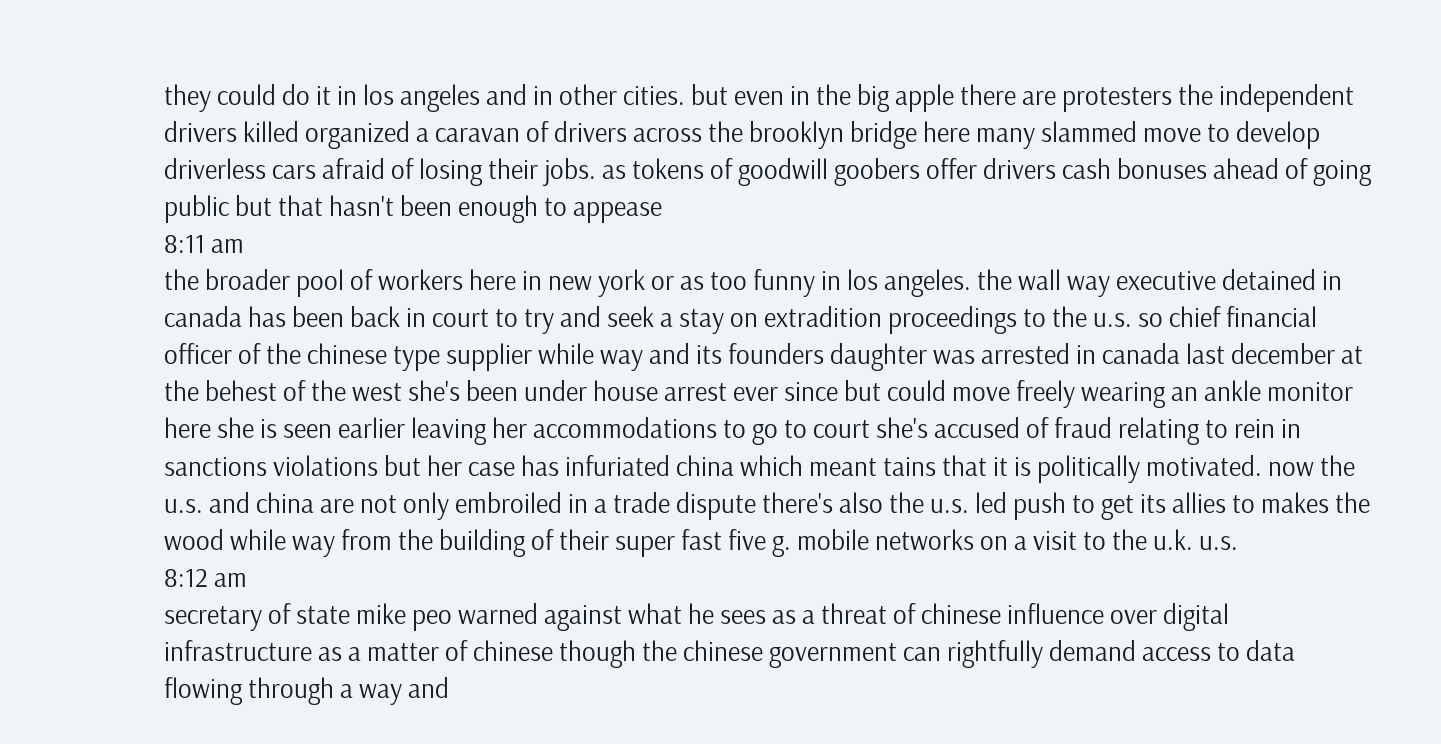they could do it in los angeles and in other cities. but even in the big apple there are protesters the independent drivers killed organized a caravan of drivers across the brooklyn bridge here many slammed move to develop driverless cars afraid of losing their jobs. as tokens of goodwill goobers offer drivers cash bonuses ahead of going public but that hasn't been enough to appease
8:11 am
the broader pool of workers here in new york or as too funny in los angeles. the wall way executive detained in canada has been back in court to try and seek a stay on extradition proceedings to the u.s. so chief financial officer of the chinese type supplier while way and its founders daughter was arrested in canada last december at the behest of the west she's been under house arrest ever since but could move freely wearing an ankle monitor here she is seen earlier leaving her accommodations to go to court she's accused of fraud relating to rein in sanctions violations but her case has infuriated china which meant tains that it is politically motivated. now the u.s. and china are not only embroiled in a trade dispute there's also the u.s. led push to get its allies to makes the wood while way from the building of their super fast five g. mobile networks on a visit to the u.k. u.s.
8:12 am
secretary of state mike peo warned against what he sees as a threat of chinese influence over digital infrastructure as a matter of chinese though the chinese government can rightfully demand access to data flowing through a way and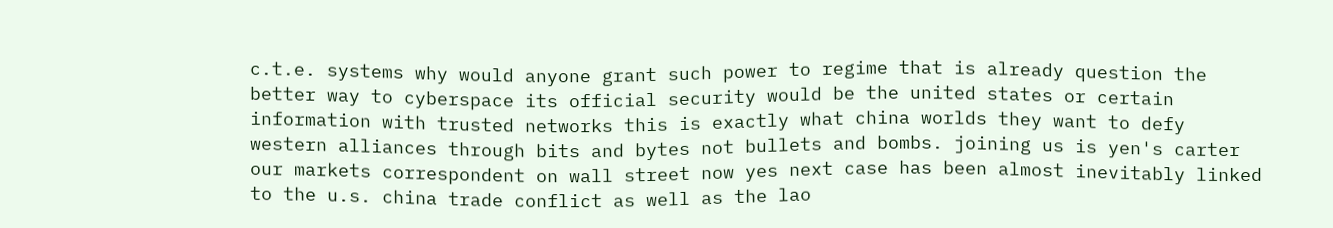c.t.e. systems why would anyone grant such power to regime that is already question the better way to cyberspace its official security would be the united states or certain information with trusted networks this is exactly what china worlds they want to defy western alliances through bits and bytes not bullets and bombs. joining us is yen's carter our markets correspondent on wall street now yes next case has been almost inevitably linked to the u.s. china trade conflict as well as the lao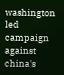washington led campaign against china's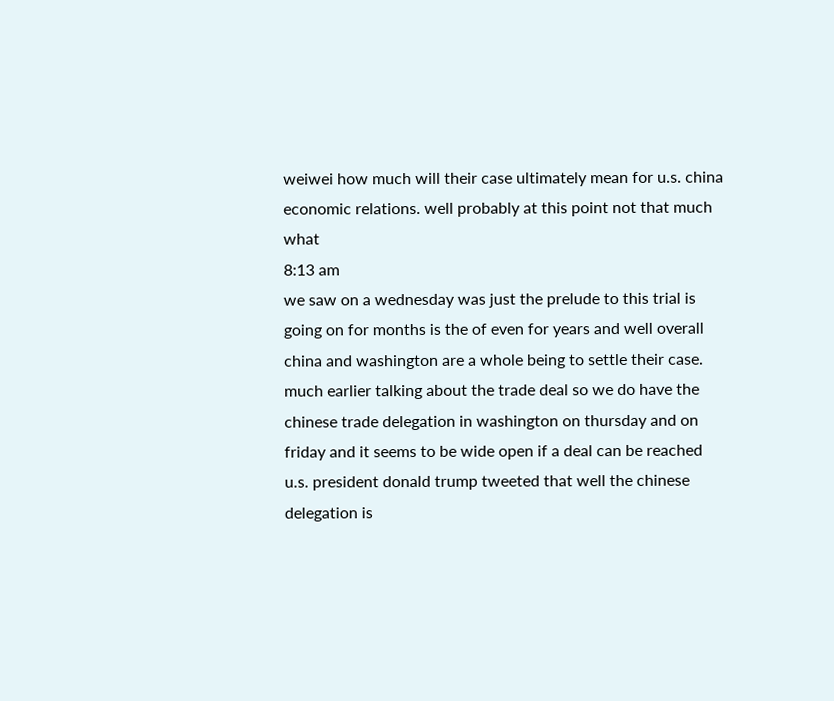weiwei how much will their case ultimately mean for u.s. china economic relations. well probably at this point not that much what
8:13 am
we saw on a wednesday was just the prelude to this trial is going on for months is the of even for years and well overall china and washington are a whole being to settle their case. much earlier talking about the trade deal so we do have the chinese trade delegation in washington on thursday and on friday and it seems to be wide open if a deal can be reached u.s. president donald trump tweeted that well the chinese delegation is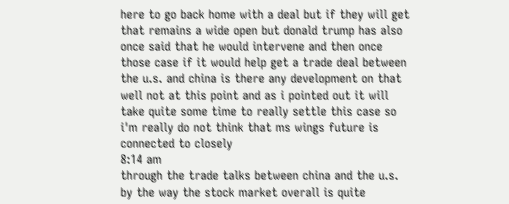here to go back home with a deal but if they will get that remains a wide open but donald trump has also once said that he would intervene and then once those case if it would help get a trade deal between the u.s. and china is there any development on that well not at this point and as i pointed out it will take quite some time to really settle this case so i'm really do not think that ms wings future is connected to closely
8:14 am
through the trade talks between china and the u.s. by the way the stock market overall is quite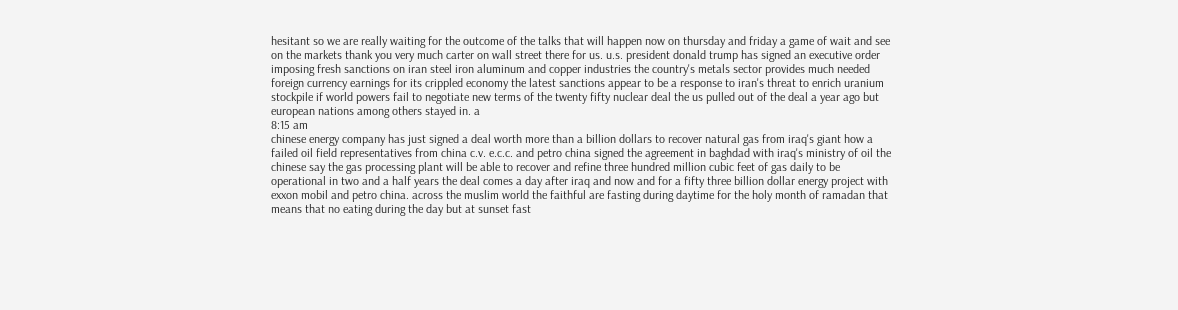hesitant so we are really waiting for the outcome of the talks that will happen now on thursday and friday a game of wait and see on the markets thank you very much carter on wall street there for us. u.s. president donald trump has signed an executive order imposing fresh sanctions on iran steel iron aluminum and copper industries the country's metals sector provides much needed foreign currency earnings for its crippled economy the latest sanctions appear to be a response to iran's threat to enrich uranium stockpile if world powers fail to negotiate new terms of the twenty fifty nuclear deal the us pulled out of the deal a year ago but european nations among others stayed in. a
8:15 am
chinese energy company has just signed a deal worth more than a billion dollars to recover natural gas from iraq's giant how a failed oil field representatives from china c.v. e.c.c. and petro china signed the agreement in baghdad with iraq's ministry of oil the chinese say the gas processing plant will be able to recover and refine three hundred million cubic feet of gas daily to be operational in two and a half years the deal comes a day after iraq and now and for a fifty three billion dollar energy project with exxon mobil and petro china. across the muslim world the faithful are fasting during daytime for the holy month of ramadan that means that no eating during the day but at sunset fast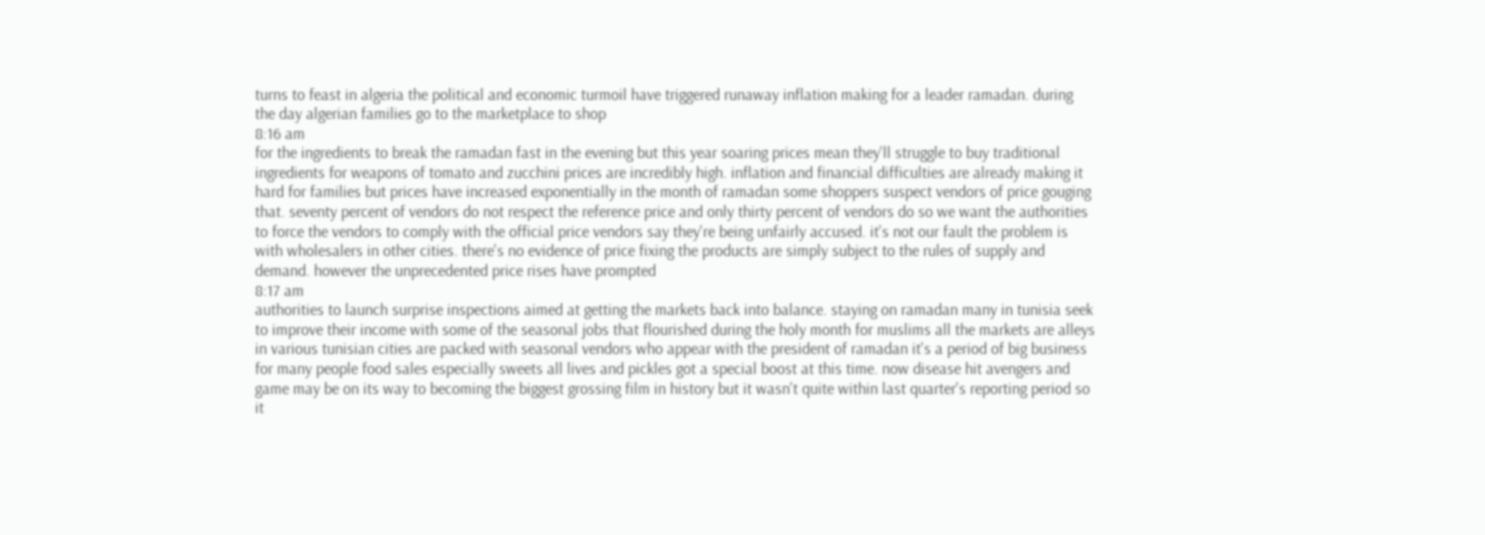turns to feast in algeria the political and economic turmoil have triggered runaway inflation making for a leader ramadan. during the day algerian families go to the marketplace to shop
8:16 am
for the ingredients to break the ramadan fast in the evening but this year soaring prices mean they'll struggle to buy traditional ingredients for weapons of tomato and zucchini prices are incredibly high. inflation and financial difficulties are already making it hard for families but prices have increased exponentially in the month of ramadan some shoppers suspect vendors of price gouging that. seventy percent of vendors do not respect the reference price and only thirty percent of vendors do so we want the authorities to force the vendors to comply with the official price vendors say they're being unfairly accused. it's not our fault the problem is with wholesalers in other cities. there's no evidence of price fixing the products are simply subject to the rules of supply and demand. however the unprecedented price rises have prompted
8:17 am
authorities to launch surprise inspections aimed at getting the markets back into balance. staying on ramadan many in tunisia seek to improve their income with some of the seasonal jobs that flourished during the holy month for muslims all the markets are alleys in various tunisian cities are packed with seasonal vendors who appear with the president of ramadan it's a period of big business for many people food sales especially sweets all lives and pickles got a special boost at this time. now disease hit avengers and game may be on its way to becoming the biggest grossing film in history but it wasn't quite within last quarter's reporting period so it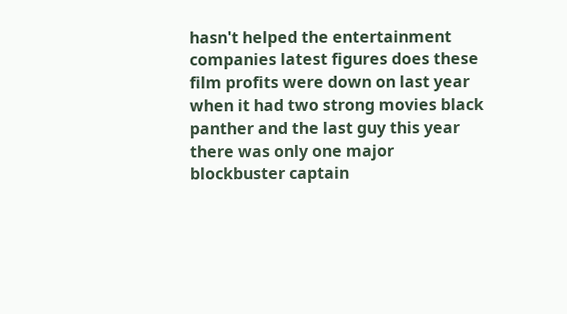hasn't helped the entertainment companies latest figures does these film profits were down on last year when it had two strong movies black panther and the last guy this year there was only one major blockbuster captain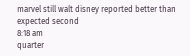marvel still walt disney reported better than expected second
8:18 am
quarter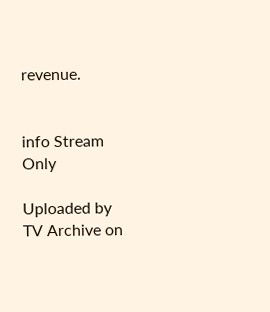revenue.


info Stream Only

Uploaded by TV Archive on